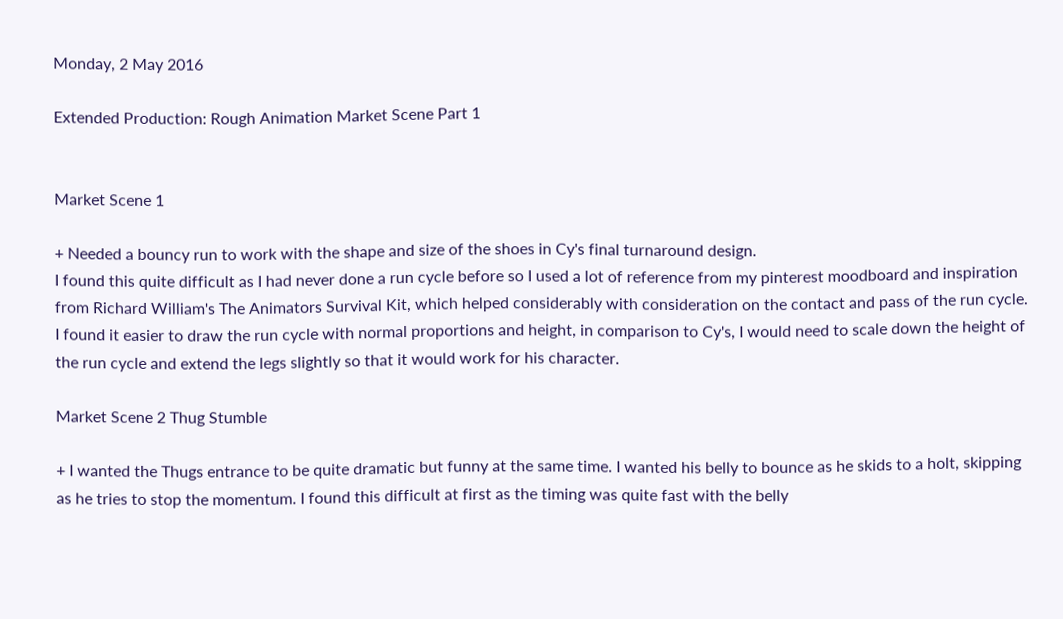Monday, 2 May 2016

Extended Production: Rough Animation Market Scene Part 1


Market Scene 1

+ Needed a bouncy run to work with the shape and size of the shoes in Cy's final turnaround design.
I found this quite difficult as I had never done a run cycle before so I used a lot of reference from my pinterest moodboard and inspiration from Richard William's The Animators Survival Kit, which helped considerably with consideration on the contact and pass of the run cycle. I found it easier to draw the run cycle with normal proportions and height, in comparison to Cy's, I would need to scale down the height of the run cycle and extend the legs slightly so that it would work for his character.

Market Scene 2 Thug Stumble

+ I wanted the Thugs entrance to be quite dramatic but funny at the same time. I wanted his belly to bounce as he skids to a holt, skipping as he tries to stop the momentum. I found this difficult at first as the timing was quite fast with the belly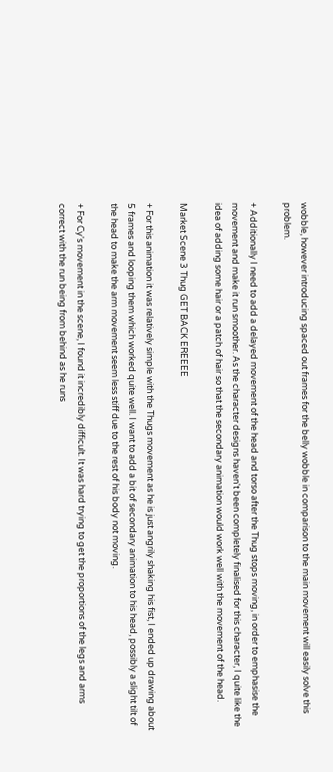wobble, however introducing spaced out frames for the belly wobble in comparison to the main movement will easily solve this problem.

+ Additionally I need to add a delayed movement of the head and torso after the Thug stops moving, in order to emphasise the movement and make it run smoother. As the character designs haven't been completely finalised for this character, I quite like the idea of adding some hair or a patch of hair so that the secondary animation would work well with the movement of the head.

Market Scene 3 Thug GET BACK EREEEE

+ For this animation it was relatively simple with the Thugs movement as he is just angrily shaking his fist, I ended up drawing about 5 frames and looping them which worked quite well. I want to add a bit of secondary animation to his head, possibly a slight tilt of the head to make the arm movement seem less stiff due to the rest of his body not moving.

+ For Cy's movement in the scene, I found it incredibly difficult. It was hard trying to get the proportions of the legs and arms correct with the run being from behind as he runs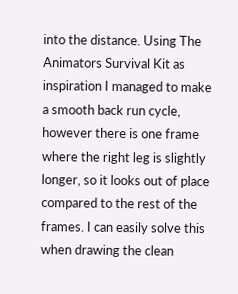into the distance. Using The Animators Survival Kit as inspiration I managed to make a smooth back run cycle, however there is one frame where the right leg is slightly longer, so it looks out of place compared to the rest of the frames. I can easily solve this when drawing the clean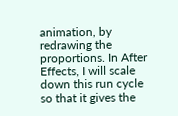animation, by redrawing the proportions. In After Effects, I will scale down this run cycle so that it gives the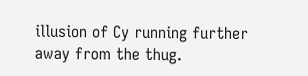illusion of Cy running further away from the thug.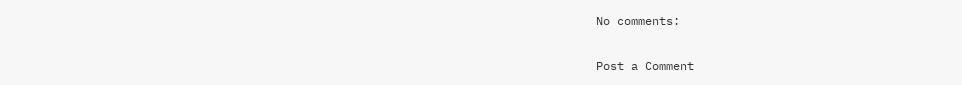No comments:

Post a Comment